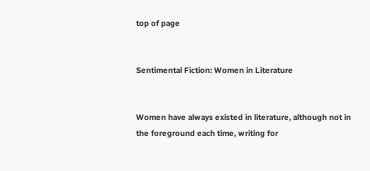top of page


Sentimental Fiction: Women in Literature


Women have always existed in literature, although not in the foreground each time, writing for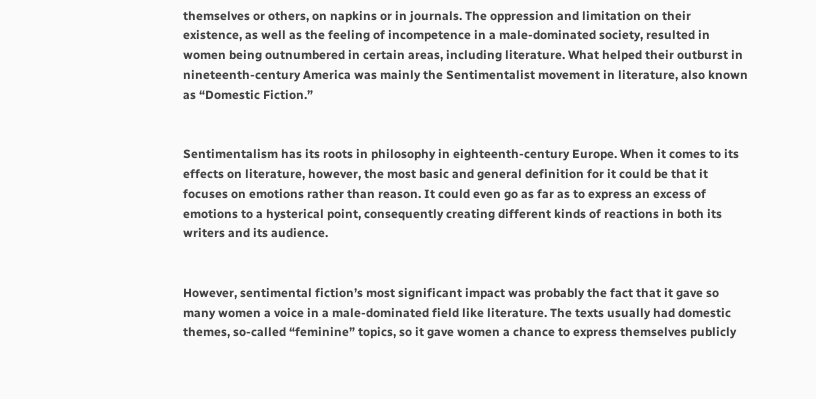themselves or others, on napkins or in journals. The oppression and limitation on their existence, as well as the feeling of incompetence in a male-dominated society, resulted in women being outnumbered in certain areas, including literature. What helped their outburst in nineteenth-century America was mainly the Sentimentalist movement in literature, also known as “Domestic Fiction.”


Sentimentalism has its roots in philosophy in eighteenth-century Europe. When it comes to its effects on literature, however, the most basic and general definition for it could be that it focuses on emotions rather than reason. It could even go as far as to express an excess of emotions to a hysterical point, consequently creating different kinds of reactions in both its writers and its audience.


However, sentimental fiction’s most significant impact was probably the fact that it gave so many women a voice in a male-dominated field like literature. The texts usually had domestic themes, so-called “feminine” topics, so it gave women a chance to express themselves publicly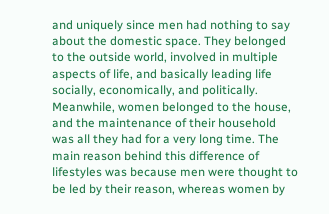and uniquely since men had nothing to say about the domestic space. They belonged to the outside world, involved in multiple aspects of life, and basically leading life socially, economically, and politically. Meanwhile, women belonged to the house, and the maintenance of their household was all they had for a very long time. The main reason behind this difference of lifestyles was because men were thought to be led by their reason, whereas women by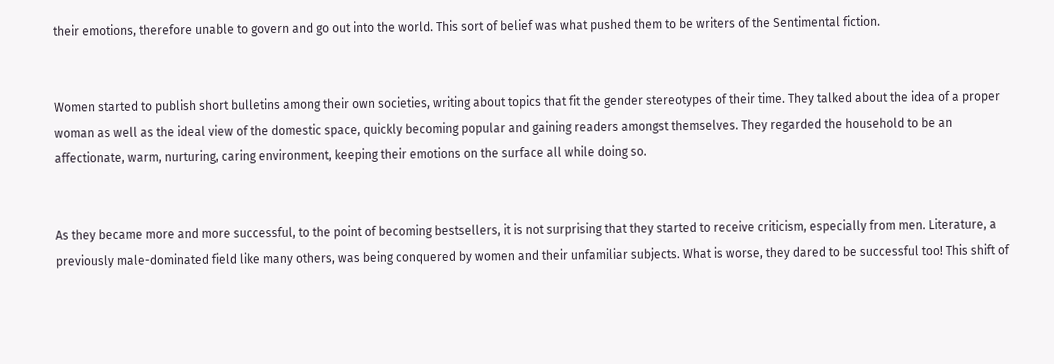their emotions, therefore unable to govern and go out into the world. This sort of belief was what pushed them to be writers of the Sentimental fiction.


Women started to publish short bulletins among their own societies, writing about topics that fit the gender stereotypes of their time. They talked about the idea of a proper woman as well as the ideal view of the domestic space, quickly becoming popular and gaining readers amongst themselves. They regarded the household to be an affectionate, warm, nurturing, caring environment, keeping their emotions on the surface all while doing so.


As they became more and more successful, to the point of becoming bestsellers, it is not surprising that they started to receive criticism, especially from men. Literature, a previously male-dominated field like many others, was being conquered by women and their unfamiliar subjects. What is worse, they dared to be successful too! This shift of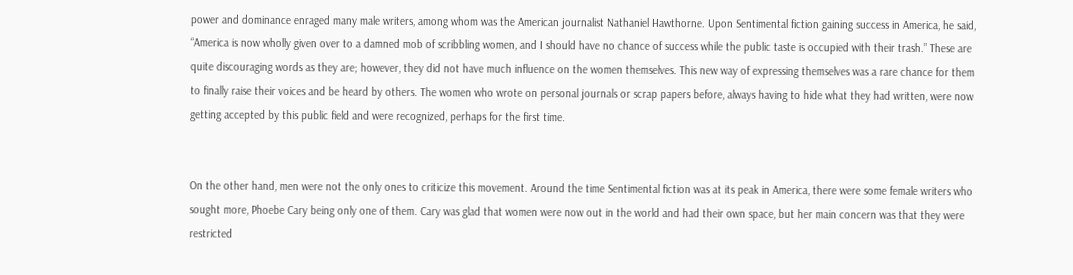power and dominance enraged many male writers, among whom was the American journalist Nathaniel Hawthorne. Upon Sentimental fiction gaining success in America, he said, “America is now wholly given over to a damned mob of scribbling women, and I should have no chance of success while the public taste is occupied with their trash.” These are quite discouraging words as they are; however, they did not have much influence on the women themselves. This new way of expressing themselves was a rare chance for them to finally raise their voices and be heard by others. The women who wrote on personal journals or scrap papers before, always having to hide what they had written, were now getting accepted by this public field and were recognized, perhaps for the first time.


On the other hand, men were not the only ones to criticize this movement. Around the time Sentimental fiction was at its peak in America, there were some female writers who sought more, Phoebe Cary being only one of them. Cary was glad that women were now out in the world and had their own space, but her main concern was that they were restricted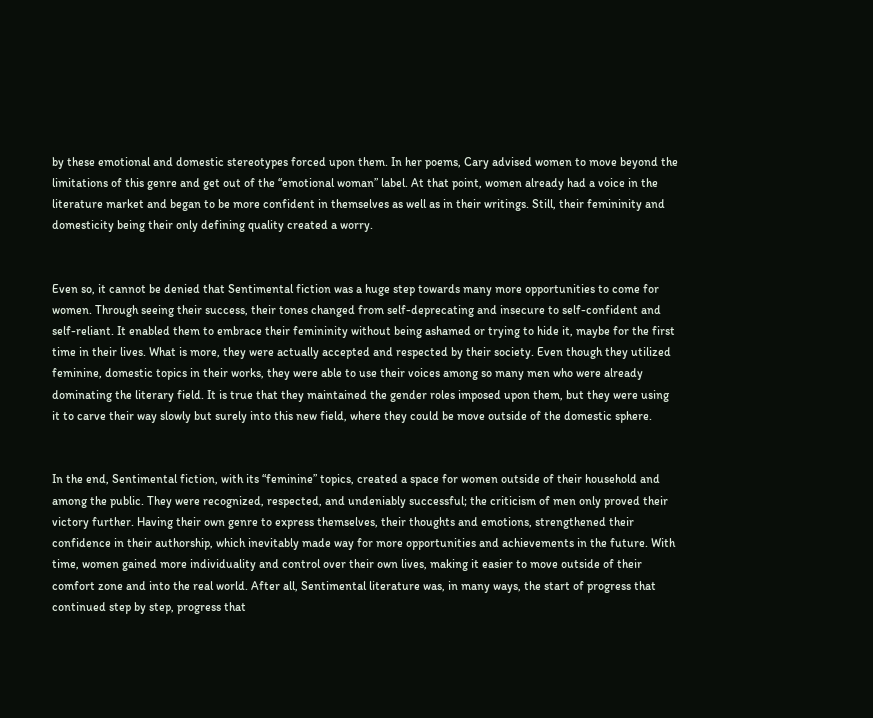by these emotional and domestic stereotypes forced upon them. In her poems, Cary advised women to move beyond the limitations of this genre and get out of the “emotional woman” label. At that point, women already had a voice in the literature market and began to be more confident in themselves as well as in their writings. Still, their femininity and domesticity being their only defining quality created a worry.


Even so, it cannot be denied that Sentimental fiction was a huge step towards many more opportunities to come for women. Through seeing their success, their tones changed from self-deprecating and insecure to self-confident and self-reliant. It enabled them to embrace their femininity without being ashamed or trying to hide it, maybe for the first time in their lives. What is more, they were actually accepted and respected by their society. Even though they utilized feminine, domestic topics in their works, they were able to use their voices among so many men who were already dominating the literary field. It is true that they maintained the gender roles imposed upon them, but they were using it to carve their way slowly but surely into this new field, where they could be move outside of the domestic sphere.


In the end, Sentimental fiction, with its “feminine” topics, created a space for women outside of their household and among the public. They were recognized, respected, and undeniably successful; the criticism of men only proved their victory further. Having their own genre to express themselves, their thoughts and emotions, strengthened their confidence in their authorship, which inevitably made way for more opportunities and achievements in the future. With time, women gained more individuality and control over their own lives, making it easier to move outside of their comfort zone and into the real world. After all, Sentimental literature was, in many ways, the start of progress that continued step by step, progress that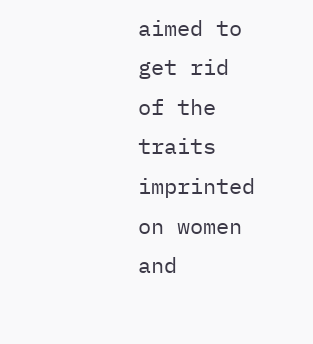aimed to get rid of the traits imprinted on women and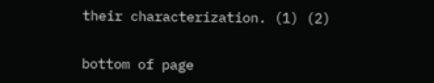their characterization. (1) (2)


bottom of page